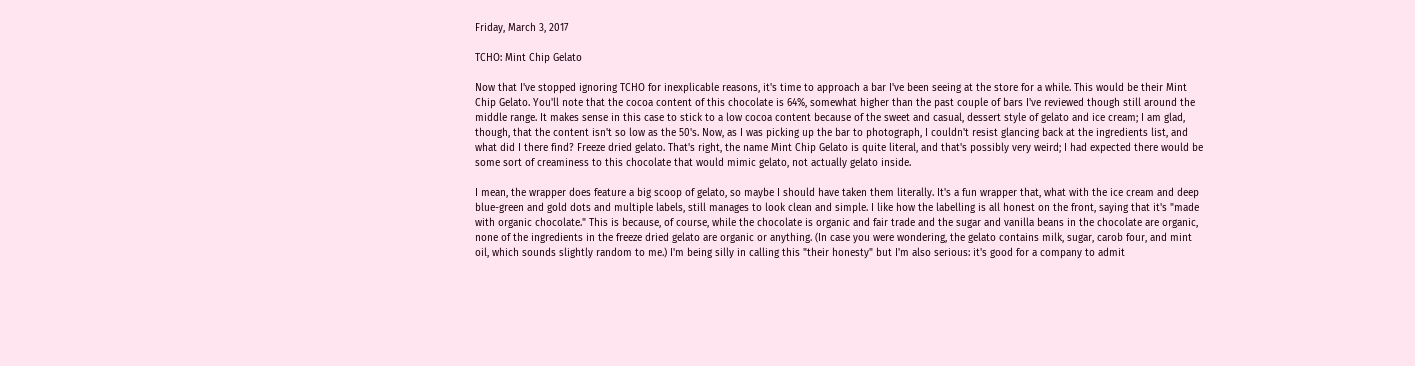Friday, March 3, 2017

TCHO: Mint Chip Gelato

Now that I've stopped ignoring TCHO for inexplicable reasons, it's time to approach a bar I've been seeing at the store for a while. This would be their Mint Chip Gelato. You'll note that the cocoa content of this chocolate is 64%, somewhat higher than the past couple of bars I've reviewed though still around the middle range. It makes sense in this case to stick to a low cocoa content because of the sweet and casual, dessert style of gelato and ice cream; I am glad, though, that the content isn't so low as the 50's. Now, as I was picking up the bar to photograph, I couldn't resist glancing back at the ingredients list, and what did I there find? Freeze dried gelato. That's right, the name Mint Chip Gelato is quite literal, and that's possibly very weird; I had expected there would be some sort of creaminess to this chocolate that would mimic gelato, not actually gelato inside.

I mean, the wrapper does feature a big scoop of gelato, so maybe I should have taken them literally. It's a fun wrapper that, what with the ice cream and deep blue-green and gold dots and multiple labels, still manages to look clean and simple. I like how the labelling is all honest on the front, saying that it's "made with organic chocolate." This is because, of course, while the chocolate is organic and fair trade and the sugar and vanilla beans in the chocolate are organic, none of the ingredients in the freeze dried gelato are organic or anything. (In case you were wondering, the gelato contains milk, sugar, carob four, and mint oil, which sounds slightly random to me.) I'm being silly in calling this "their honesty" but I'm also serious: it's good for a company to admit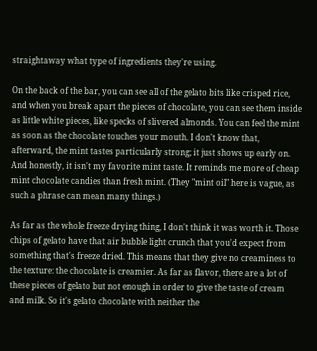straightaway what type of ingredients they're using.

On the back of the bar, you can see all of the gelato bits like crisped rice, and when you break apart the pieces of chocolate, you can see them inside as little white pieces, like specks of slivered almonds. You can feel the mint as soon as the chocolate touches your mouth. I don't know that, afterward, the mint tastes particularly strong; it just shows up early on. And honestly, it isn't my favorite mint taste. It reminds me more of cheap mint chocolate candies than fresh mint. (They "mint oil" here is vague, as such a phrase can mean many things.)

As far as the whole freeze drying thing, I don't think it was worth it. Those chips of gelato have that air bubble light crunch that you'd expect from something that's freeze dried. This means that they give no creaminess to the texture: the chocolate is creamier. As far as flavor, there are a lot of these pieces of gelato but not enough in order to give the taste of cream and milk. So it's gelato chocolate with neither the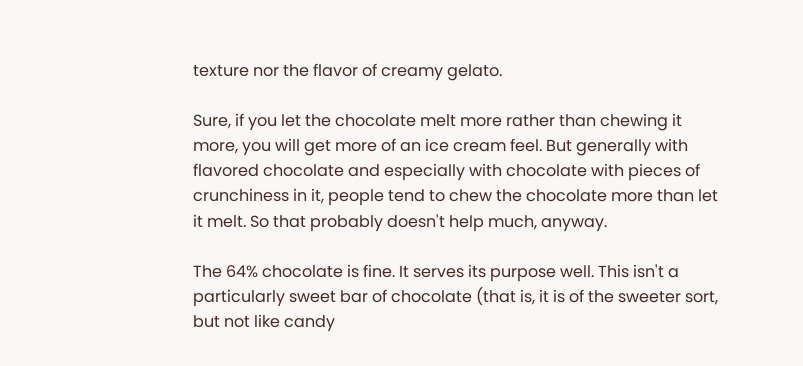texture nor the flavor of creamy gelato.

Sure, if you let the chocolate melt more rather than chewing it more, you will get more of an ice cream feel. But generally with flavored chocolate and especially with chocolate with pieces of crunchiness in it, people tend to chew the chocolate more than let it melt. So that probably doesn't help much, anyway.

The 64% chocolate is fine. It serves its purpose well. This isn't a particularly sweet bar of chocolate (that is, it is of the sweeter sort, but not like candy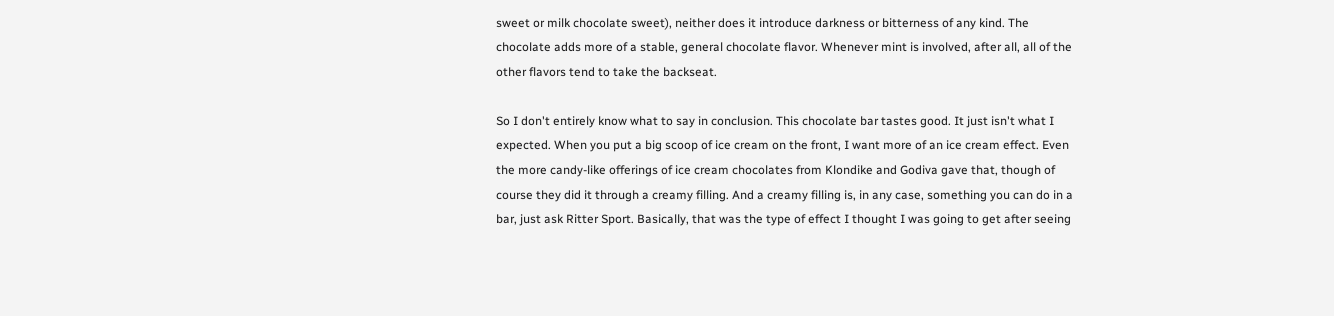sweet or milk chocolate sweet), neither does it introduce darkness or bitterness of any kind. The chocolate adds more of a stable, general chocolate flavor. Whenever mint is involved, after all, all of the other flavors tend to take the backseat.

So I don't entirely know what to say in conclusion. This chocolate bar tastes good. It just isn't what I expected. When you put a big scoop of ice cream on the front, I want more of an ice cream effect. Even the more candy-like offerings of ice cream chocolates from Klondike and Godiva gave that, though of course they did it through a creamy filling. And a creamy filling is, in any case, something you can do in a bar, just ask Ritter Sport. Basically, that was the type of effect I thought I was going to get after seeing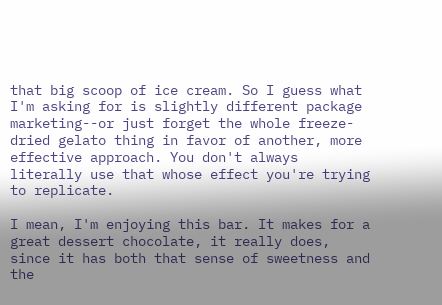that big scoop of ice cream. So I guess what I'm asking for is slightly different package marketing--or just forget the whole freeze-dried gelato thing in favor of another, more effective approach. You don't always literally use that whose effect you're trying to replicate.

I mean, I'm enjoying this bar. It makes for a great dessert chocolate, it really does, since it has both that sense of sweetness and the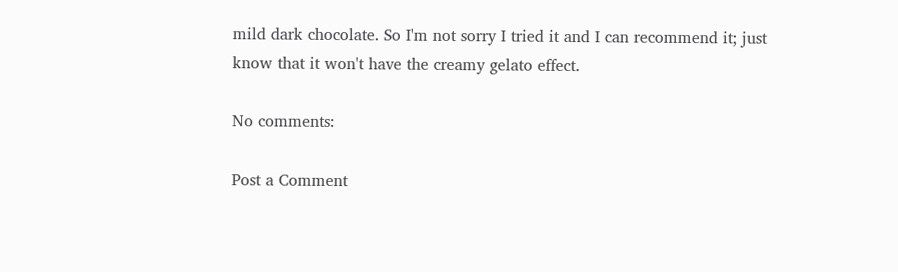mild dark chocolate. So I'm not sorry I tried it and I can recommend it; just know that it won't have the creamy gelato effect.

No comments:

Post a Comment